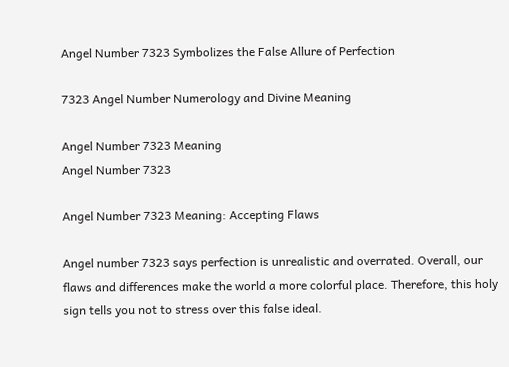Angel Number 7323 Symbolizes the False Allure of Perfection

7323 Angel Number Numerology and Divine Meaning

Angel Number 7323 Meaning
Angel Number 7323

Angel Number 7323 Meaning: Accepting Flaws

Angel number 7323 says perfection is unrealistic and overrated. Overall, our flaws and differences make the world a more colorful place. Therefore, this holy sign tells you not to stress over this false ideal.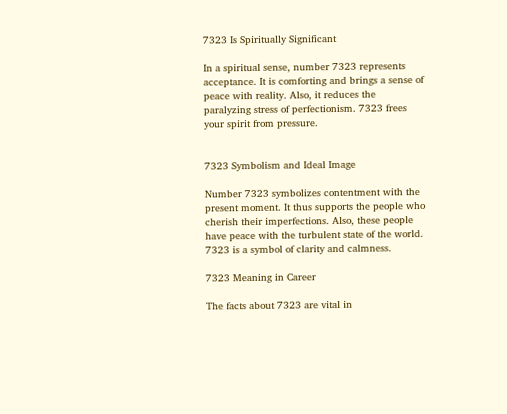7323 Is Spiritually Significant

In a spiritual sense, number 7323 represents acceptance. It is comforting and brings a sense of peace with reality. Also, it reduces the paralyzing stress of perfectionism. 7323 frees your spirit from pressure.


7323 Symbolism and Ideal Image

Number 7323 symbolizes contentment with the present moment. It thus supports the people who cherish their imperfections. Also, these people have peace with the turbulent state of the world. 7323 is a symbol of clarity and calmness.

7323 Meaning in Career

The facts about 7323 are vital in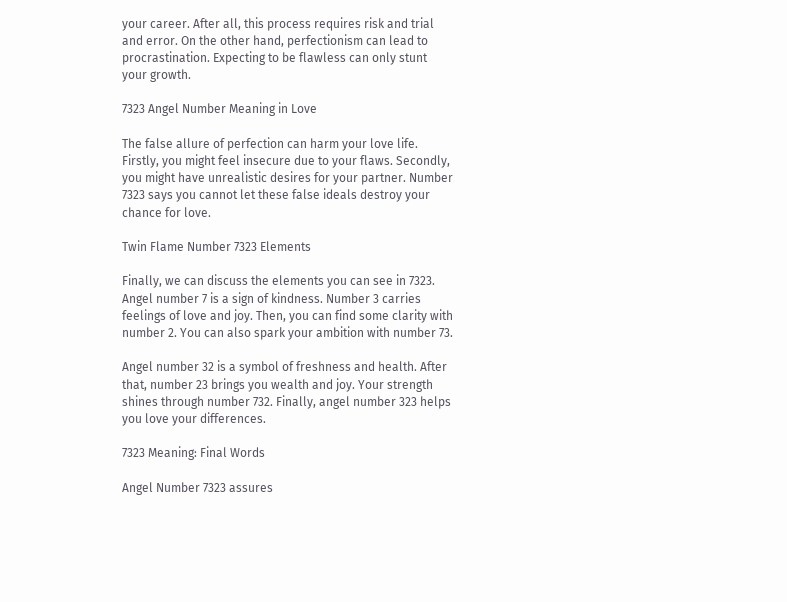your career. After all, this process requires risk and trial and error. On the other hand, perfectionism can lead to procrastination. Expecting to be flawless can only stunt your growth.

7323 Angel Number Meaning in Love

The false allure of perfection can harm your love life. Firstly, you might feel insecure due to your flaws. Secondly, you might have unrealistic desires for your partner. Number 7323 says you cannot let these false ideals destroy your chance for love.

Twin Flame Number 7323 Elements

Finally, we can discuss the elements you can see in 7323. Angel number 7 is a sign of kindness. Number 3 carries feelings of love and joy. Then, you can find some clarity with number 2. You can also spark your ambition with number 73.

Angel number 32 is a symbol of freshness and health. After that, number 23 brings you wealth and joy. Your strength shines through number 732. Finally, angel number 323 helps you love your differences.

7323 Meaning: Final Words

Angel Number 7323 assures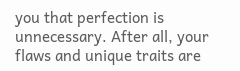you that perfection is unnecessary. After all, your flaws and unique traits are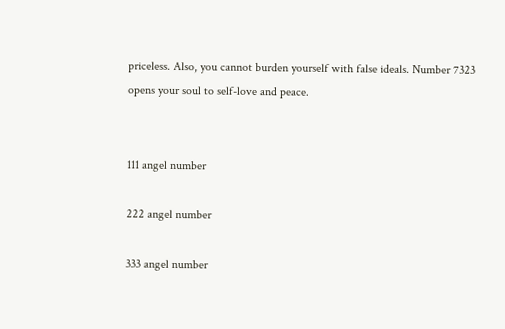priceless. Also, you cannot burden yourself with false ideals. Number 7323 opens your soul to self-love and peace.


111 angel number

222 angel number

333 angel number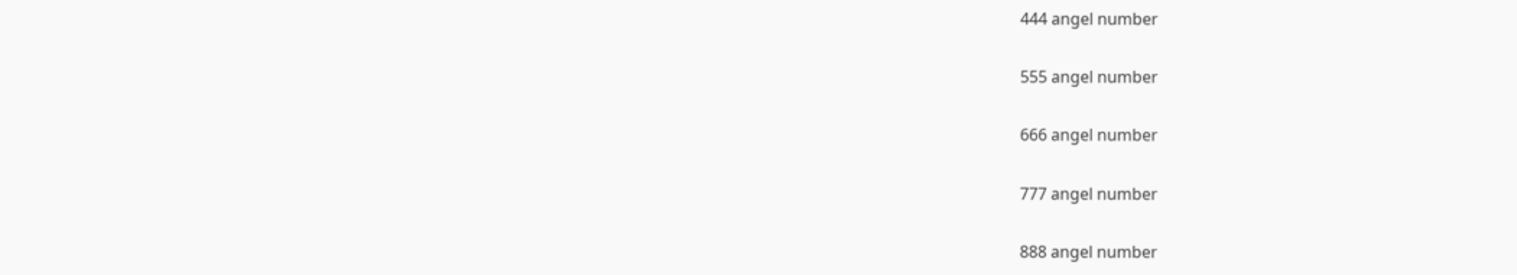444 angel number

555 angel number

666 angel number

777 angel number

888 angel number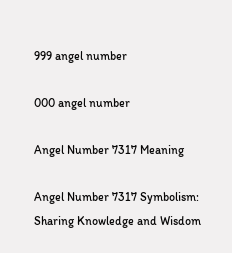999 angel number

000 angel number

Angel Number 7317 Meaning

Angel Number 7317 Symbolism: Sharing Knowledge and Wisdom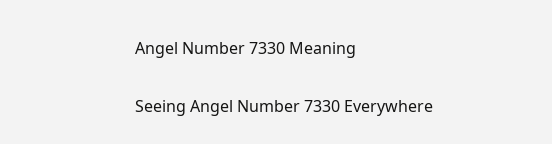Angel Number 7330 Meaning

Seeing Angel Number 7330 Everywhere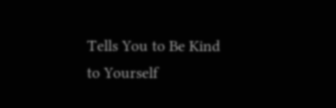Tells You to Be Kind to Yourself